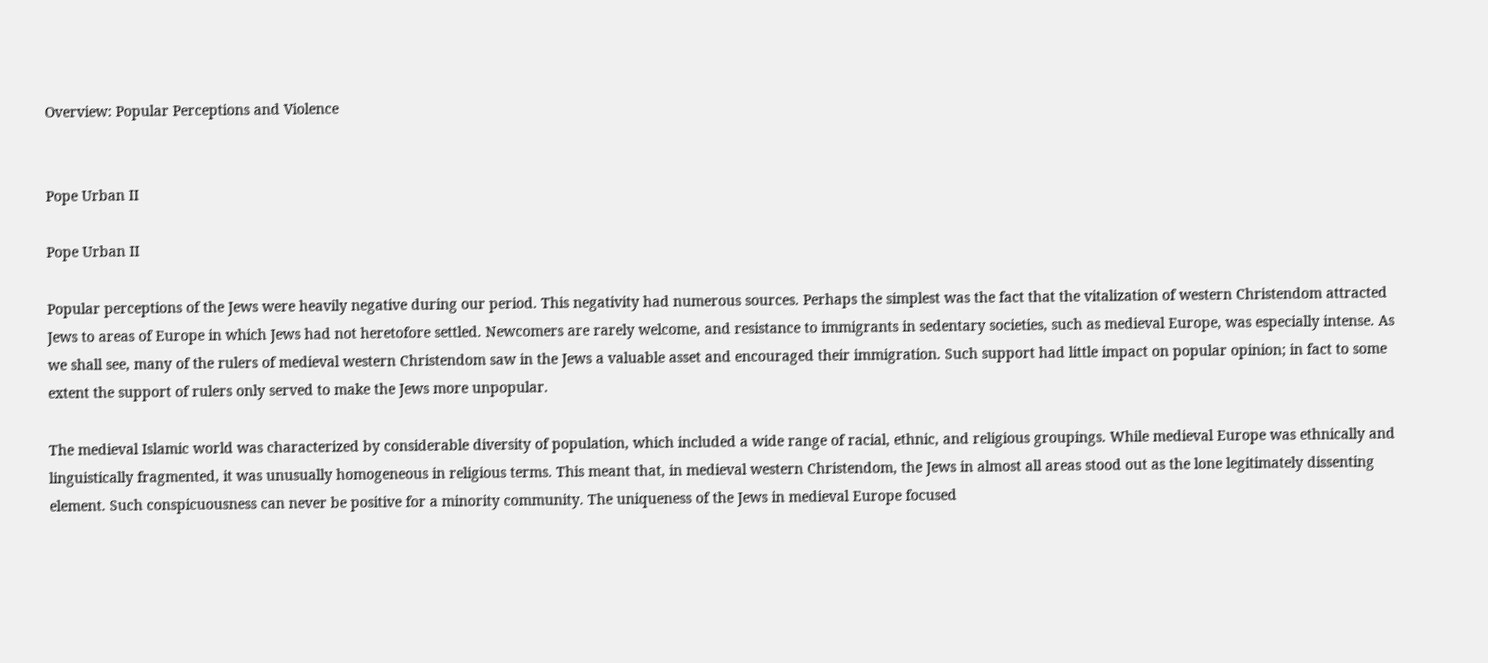Overview: Popular Perceptions and Violence


Pope Urban II

Pope Urban II

Popular perceptions of the Jews were heavily negative during our period. This negativity had numerous sources. Perhaps the simplest was the fact that the vitalization of western Christendom attracted Jews to areas of Europe in which Jews had not heretofore settled. Newcomers are rarely welcome, and resistance to immigrants in sedentary societies, such as medieval Europe, was especially intense. As we shall see, many of the rulers of medieval western Christendom saw in the Jews a valuable asset and encouraged their immigration. Such support had little impact on popular opinion; in fact to some extent the support of rulers only served to make the Jews more unpopular.

The medieval Islamic world was characterized by considerable diversity of population, which included a wide range of racial, ethnic, and religious groupings. While medieval Europe was ethnically and linguistically fragmented, it was unusually homogeneous in religious terms. This meant that, in medieval western Christendom, the Jews in almost all areas stood out as the lone legitimately dissenting element. Such conspicuousness can never be positive for a minority community. The uniqueness of the Jews in medieval Europe focused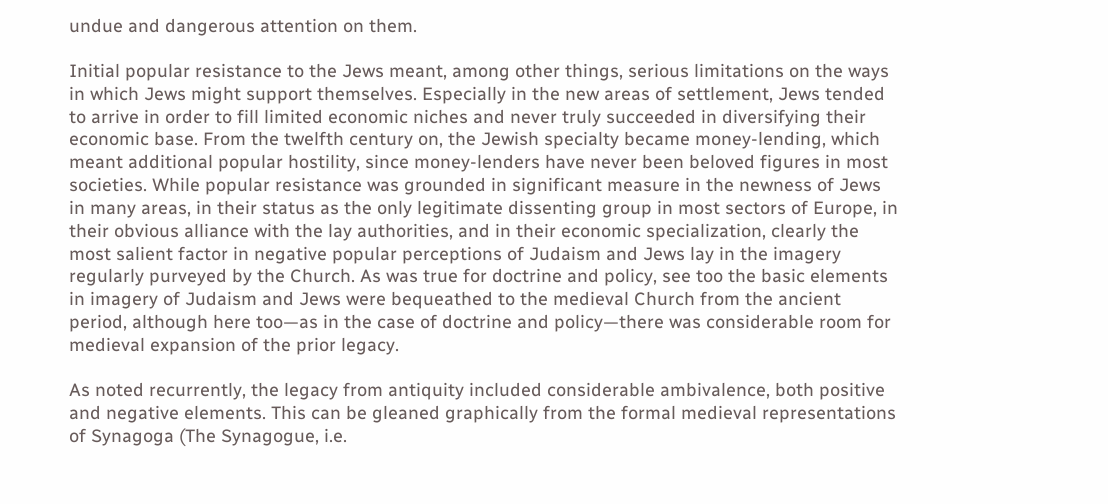undue and dangerous attention on them.

Initial popular resistance to the Jews meant, among other things, serious limitations on the ways in which Jews might support themselves. Especially in the new areas of settlement, Jews tended to arrive in order to fill limited economic niches and never truly succeeded in diversifying their economic base. From the twelfth century on, the Jewish specialty became money-lending, which meant additional popular hostility, since money-lenders have never been beloved figures in most societies. While popular resistance was grounded in significant measure in the newness of Jews in many areas, in their status as the only legitimate dissenting group in most sectors of Europe, in their obvious alliance with the lay authorities, and in their economic specialization, clearly the most salient factor in negative popular perceptions of Judaism and Jews lay in the imagery regularly purveyed by the Church. As was true for doctrine and policy, see too the basic elements in imagery of Judaism and Jews were bequeathed to the medieval Church from the ancient period, although here too—as in the case of doctrine and policy—there was considerable room for medieval expansion of the prior legacy.

As noted recurrently, the legacy from antiquity included considerable ambivalence, both positive and negative elements. This can be gleaned graphically from the formal medieval representations of Synagoga (The Synagogue, i.e.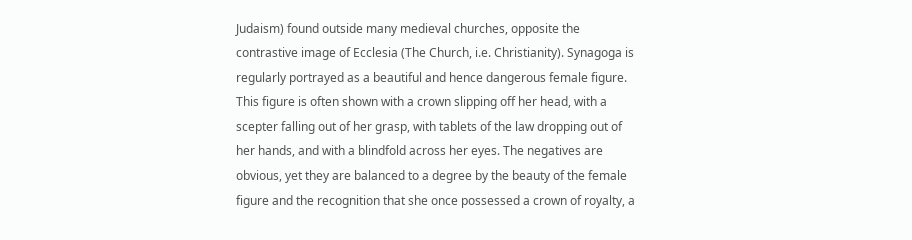Judaism) found outside many medieval churches, opposite the contrastive image of Ecclesia (The Church, i.e. Christianity). Synagoga is regularly portrayed as a beautiful and hence dangerous female figure. This figure is often shown with a crown slipping off her head, with a scepter falling out of her grasp, with tablets of the law dropping out of her hands, and with a blindfold across her eyes. The negatives are obvious, yet they are balanced to a degree by the beauty of the female figure and the recognition that she once possessed a crown of royalty, a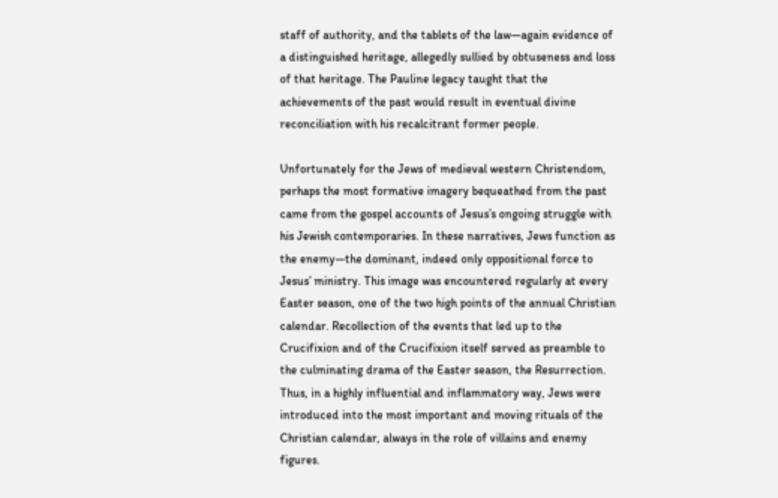staff of authority, and the tablets of the law—again evidence of a distinguished heritage, allegedly sullied by obtuseness and loss of that heritage. The Pauline legacy taught that the achievements of the past would result in eventual divine reconciliation with his recalcitrant former people.

Unfortunately for the Jews of medieval western Christendom, perhaps the most formative imagery bequeathed from the past came from the gospel accounts of Jesus’s ongoing struggle with his Jewish contemporaries. In these narratives, Jews function as the enemy—the dominant, indeed only oppositional force to Jesus’ ministry. This image was encountered regularly at every Easter season, one of the two high points of the annual Christian calendar. Recollection of the events that led up to the Crucifixion and of the Crucifixion itself served as preamble to the culminating drama of the Easter season, the Resurrection. Thus, in a highly influential and inflammatory way, Jews were introduced into the most important and moving rituals of the Christian calendar, always in the role of villains and enemy figures.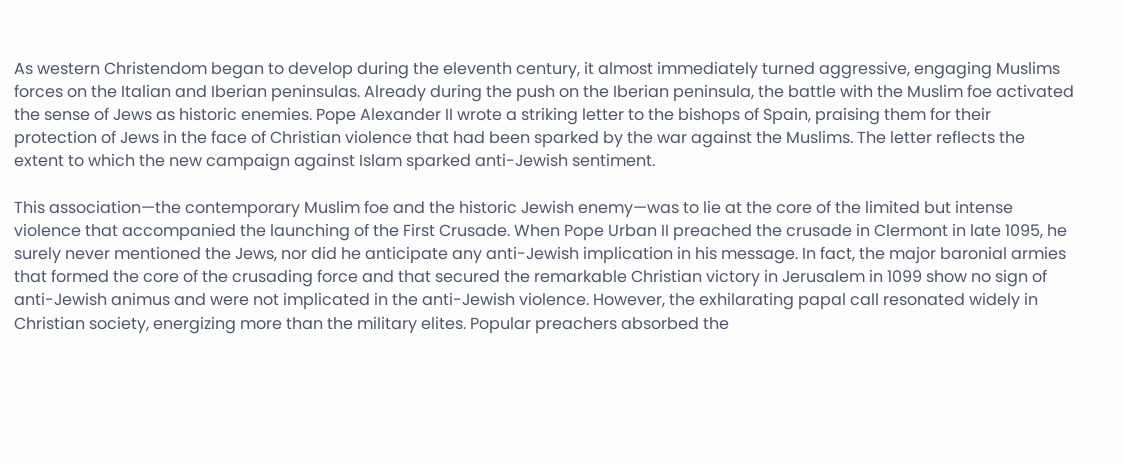As western Christendom began to develop during the eleventh century, it almost immediately turned aggressive, engaging Muslims forces on the Italian and Iberian peninsulas. Already during the push on the Iberian peninsula, the battle with the Muslim foe activated the sense of Jews as historic enemies. Pope Alexander II wrote a striking letter to the bishops of Spain, praising them for their protection of Jews in the face of Christian violence that had been sparked by the war against the Muslims. The letter reflects the extent to which the new campaign against Islam sparked anti-Jewish sentiment.

This association—the contemporary Muslim foe and the historic Jewish enemy—was to lie at the core of the limited but intense violence that accompanied the launching of the First Crusade. When Pope Urban II preached the crusade in Clermont in late 1095, he surely never mentioned the Jews, nor did he anticipate any anti-Jewish implication in his message. In fact, the major baronial armies that formed the core of the crusading force and that secured the remarkable Christian victory in Jerusalem in 1099 show no sign of anti-Jewish animus and were not implicated in the anti-Jewish violence. However, the exhilarating papal call resonated widely in Christian society, energizing more than the military elites. Popular preachers absorbed the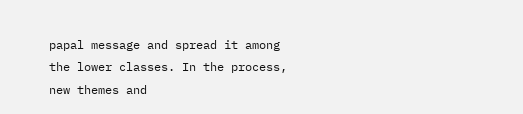papal message and spread it among the lower classes. In the process, new themes and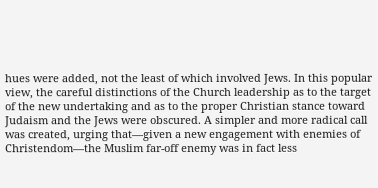hues were added, not the least of which involved Jews. In this popular view, the careful distinctions of the Church leadership as to the target of the new undertaking and as to the proper Christian stance toward Judaism and the Jews were obscured. A simpler and more radical call was created, urging that—given a new engagement with enemies of Christendom—the Muslim far-off enemy was in fact less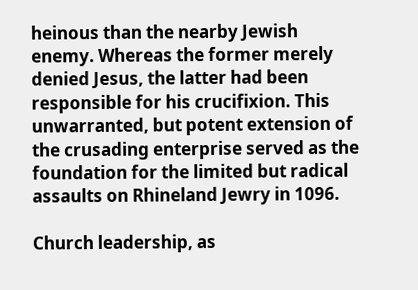heinous than the nearby Jewish enemy. Whereas the former merely denied Jesus, the latter had been responsible for his crucifixion. This unwarranted, but potent extension of the crusading enterprise served as the foundation for the limited but radical assaults on Rhineland Jewry in 1096.

Church leadership, as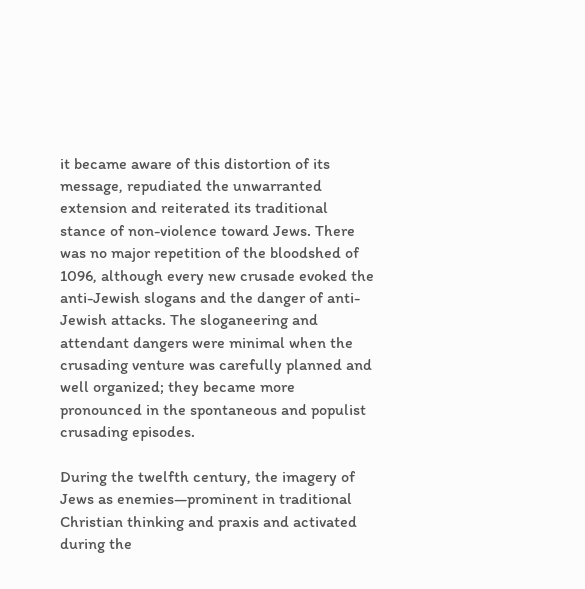it became aware of this distortion of its message, repudiated the unwarranted extension and reiterated its traditional stance of non-violence toward Jews. There was no major repetition of the bloodshed of 1096, although every new crusade evoked the anti-Jewish slogans and the danger of anti-Jewish attacks. The sloganeering and attendant dangers were minimal when the crusading venture was carefully planned and well organized; they became more pronounced in the spontaneous and populist crusading episodes.

During the twelfth century, the imagery of Jews as enemies—prominent in traditional Christian thinking and praxis and activated during the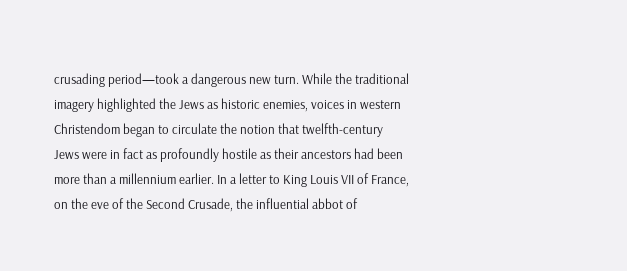crusading period—took a dangerous new turn. While the traditional imagery highlighted the Jews as historic enemies, voices in western Christendom began to circulate the notion that twelfth-century Jews were in fact as profoundly hostile as their ancestors had been more than a millennium earlier. In a letter to King Louis VII of France, on the eve of the Second Crusade, the influential abbot of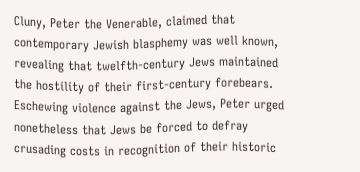Cluny, Peter the Venerable, claimed that contemporary Jewish blasphemy was well known, revealing that twelfth-century Jews maintained the hostility of their first-century forebears. Eschewing violence against the Jews, Peter urged nonetheless that Jews be forced to defray crusading costs in recognition of their historic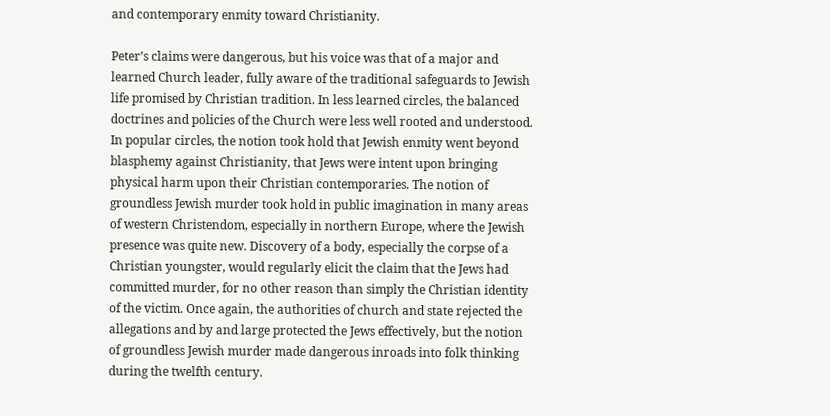and contemporary enmity toward Christianity.

Peter’s claims were dangerous, but his voice was that of a major and learned Church leader, fully aware of the traditional safeguards to Jewish life promised by Christian tradition. In less learned circles, the balanced doctrines and policies of the Church were less well rooted and understood. In popular circles, the notion took hold that Jewish enmity went beyond blasphemy against Christianity, that Jews were intent upon bringing physical harm upon their Christian contemporaries. The notion of groundless Jewish murder took hold in public imagination in many areas of western Christendom, especially in northern Europe, where the Jewish presence was quite new. Discovery of a body, especially the corpse of a Christian youngster, would regularly elicit the claim that the Jews had committed murder, for no other reason than simply the Christian identity of the victim. Once again, the authorities of church and state rejected the allegations and by and large protected the Jews effectively, but the notion of groundless Jewish murder made dangerous inroads into folk thinking during the twelfth century.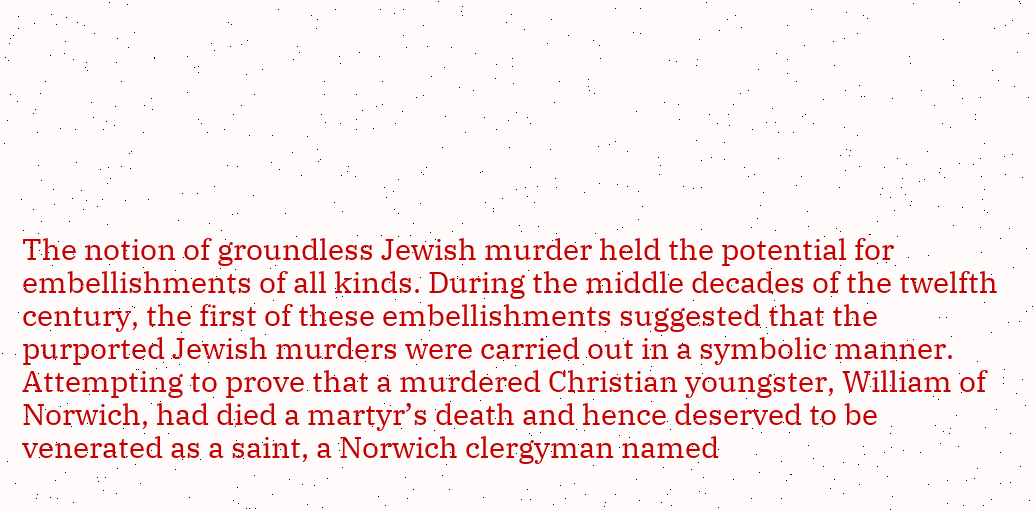The notion of groundless Jewish murder held the potential for embellishments of all kinds. During the middle decades of the twelfth century, the first of these embellishments suggested that the purported Jewish murders were carried out in a symbolic manner. Attempting to prove that a murdered Christian youngster, William of Norwich, had died a martyr’s death and hence deserved to be venerated as a saint, a Norwich clergyman named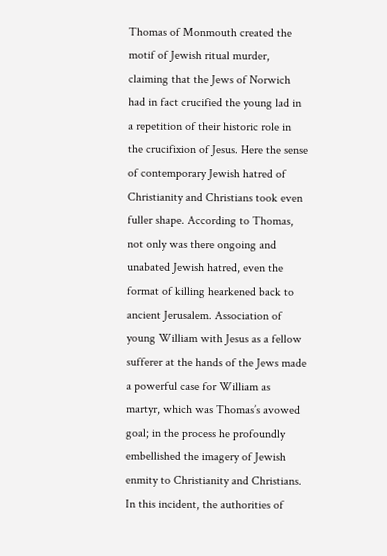Thomas of Monmouth created the motif of Jewish ritual murder, claiming that the Jews of Norwich had in fact crucified the young lad in a repetition of their historic role in the crucifixion of Jesus. Here the sense of contemporary Jewish hatred of Christianity and Christians took even fuller shape. According to Thomas, not only was there ongoing and unabated Jewish hatred, even the format of killing hearkened back to ancient Jerusalem. Association of young William with Jesus as a fellow sufferer at the hands of the Jews made a powerful case for William as martyr, which was Thomas’s avowed goal; in the process he profoundly embellished the imagery of Jewish enmity to Christianity and Christians. In this incident, the authorities of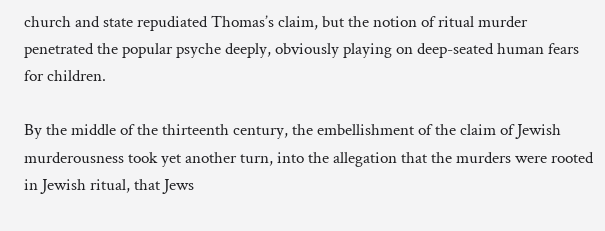church and state repudiated Thomas’s claim, but the notion of ritual murder penetrated the popular psyche deeply, obviously playing on deep-seated human fears for children.

By the middle of the thirteenth century, the embellishment of the claim of Jewish murderousness took yet another turn, into the allegation that the murders were rooted in Jewish ritual, that Jews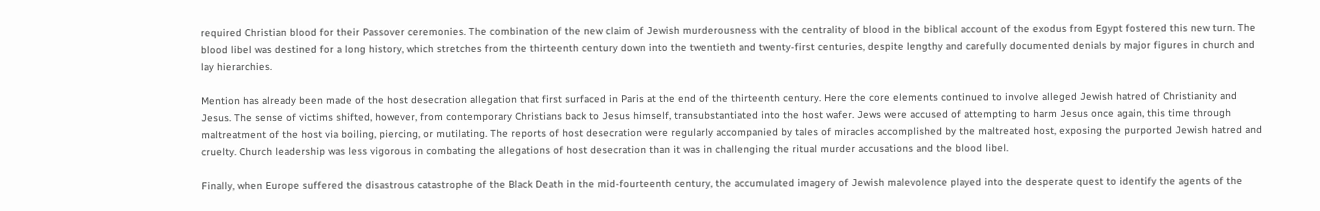required Christian blood for their Passover ceremonies. The combination of the new claim of Jewish murderousness with the centrality of blood in the biblical account of the exodus from Egypt fostered this new turn. The blood libel was destined for a long history, which stretches from the thirteenth century down into the twentieth and twenty-first centuries, despite lengthy and carefully documented denials by major figures in church and lay hierarchies.

Mention has already been made of the host desecration allegation that first surfaced in Paris at the end of the thirteenth century. Here the core elements continued to involve alleged Jewish hatred of Christianity and Jesus. The sense of victims shifted, however, from contemporary Christians back to Jesus himself, transubstantiated into the host wafer. Jews were accused of attempting to harm Jesus once again, this time through maltreatment of the host via boiling, piercing, or mutilating. The reports of host desecration were regularly accompanied by tales of miracles accomplished by the maltreated host, exposing the purported Jewish hatred and cruelty. Church leadership was less vigorous in combating the allegations of host desecration than it was in challenging the ritual murder accusations and the blood libel.

Finally, when Europe suffered the disastrous catastrophe of the Black Death in the mid-fourteenth century, the accumulated imagery of Jewish malevolence played into the desperate quest to identify the agents of the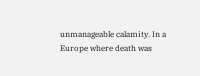unmanageable calamity. In a Europe where death was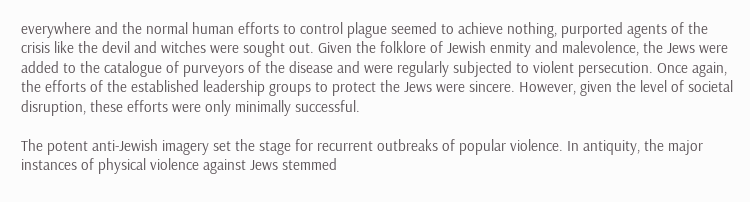everywhere and the normal human efforts to control plague seemed to achieve nothing, purported agents of the crisis like the devil and witches were sought out. Given the folklore of Jewish enmity and malevolence, the Jews were added to the catalogue of purveyors of the disease and were regularly subjected to violent persecution. Once again, the efforts of the established leadership groups to protect the Jews were sincere. However, given the level of societal disruption, these efforts were only minimally successful.

The potent anti-Jewish imagery set the stage for recurrent outbreaks of popular violence. In antiquity, the major instances of physical violence against Jews stemmed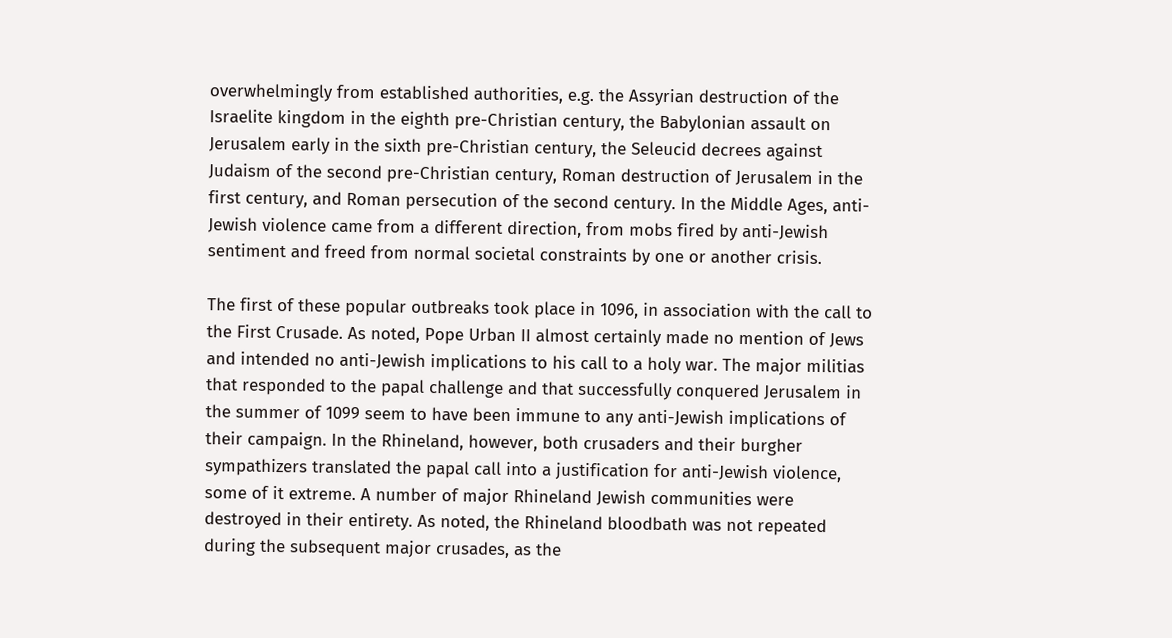overwhelmingly from established authorities, e.g. the Assyrian destruction of the Israelite kingdom in the eighth pre-Christian century, the Babylonian assault on Jerusalem early in the sixth pre-Christian century, the Seleucid decrees against Judaism of the second pre-Christian century, Roman destruction of Jerusalem in the first century, and Roman persecution of the second century. In the Middle Ages, anti-Jewish violence came from a different direction, from mobs fired by anti-Jewish sentiment and freed from normal societal constraints by one or another crisis.

The first of these popular outbreaks took place in 1096, in association with the call to the First Crusade. As noted, Pope Urban II almost certainly made no mention of Jews and intended no anti-Jewish implications to his call to a holy war. The major militias that responded to the papal challenge and that successfully conquered Jerusalem in the summer of 1099 seem to have been immune to any anti-Jewish implications of their campaign. In the Rhineland, however, both crusaders and their burgher sympathizers translated the papal call into a justification for anti-Jewish violence, some of it extreme. A number of major Rhineland Jewish communities were destroyed in their entirety. As noted, the Rhineland bloodbath was not repeated during the subsequent major crusades, as the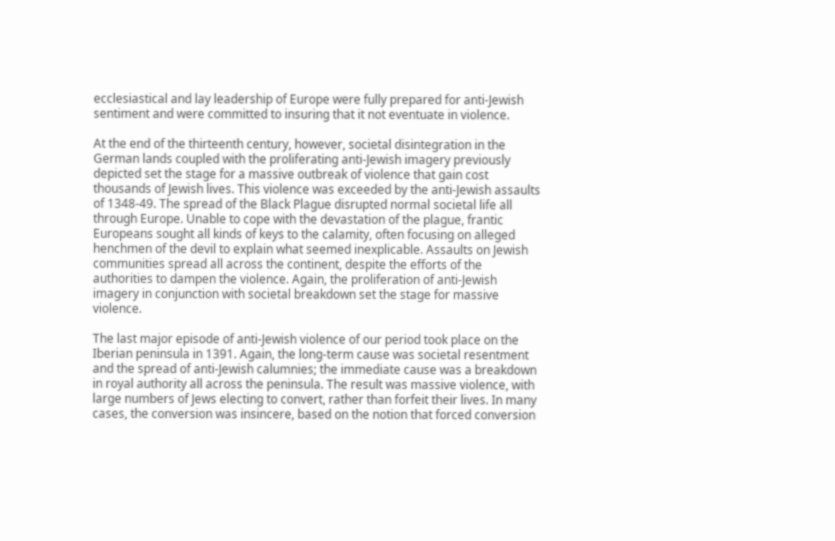ecclesiastical and lay leadership of Europe were fully prepared for anti-Jewish sentiment and were committed to insuring that it not eventuate in violence.

At the end of the thirteenth century, however, societal disintegration in the German lands coupled with the proliferating anti-Jewish imagery previously depicted set the stage for a massive outbreak of violence that gain cost thousands of Jewish lives. This violence was exceeded by the anti-Jewish assaults of 1348-49. The spread of the Black Plague disrupted normal societal life all through Europe. Unable to cope with the devastation of the plague, frantic Europeans sought all kinds of keys to the calamity, often focusing on alleged henchmen of the devil to explain what seemed inexplicable. Assaults on Jewish communities spread all across the continent, despite the efforts of the authorities to dampen the violence. Again, the proliferation of anti-Jewish imagery in conjunction with societal breakdown set the stage for massive violence.

The last major episode of anti-Jewish violence of our period took place on the Iberian peninsula in 1391. Again, the long-term cause was societal resentment and the spread of anti-Jewish calumnies; the immediate cause was a breakdown in royal authority all across the peninsula. The result was massive violence, with large numbers of Jews electing to convert, rather than forfeit their lives. In many cases, the conversion was insincere, based on the notion that forced conversion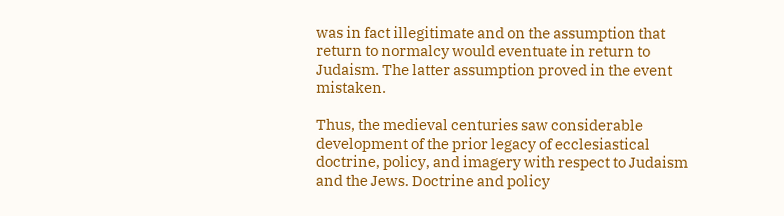was in fact illegitimate and on the assumption that return to normalcy would eventuate in return to Judaism. The latter assumption proved in the event mistaken.

Thus, the medieval centuries saw considerable development of the prior legacy of ecclesiastical doctrine, policy, and imagery with respect to Judaism and the Jews. Doctrine and policy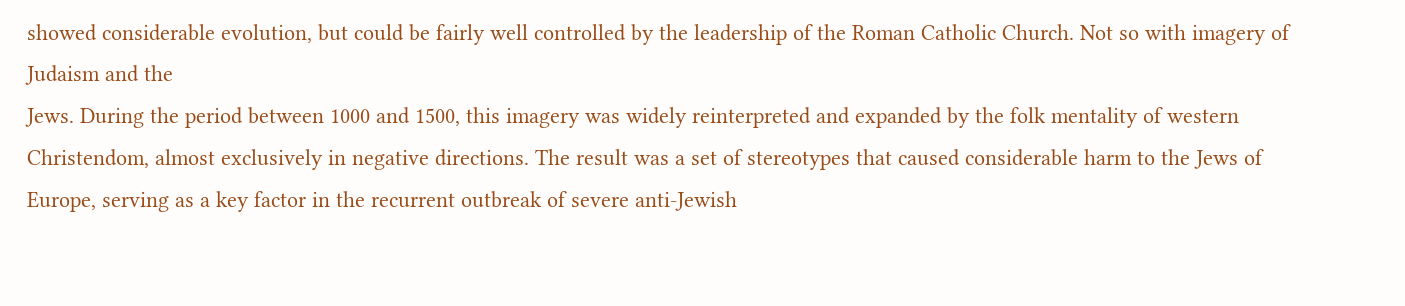showed considerable evolution, but could be fairly well controlled by the leadership of the Roman Catholic Church. Not so with imagery of Judaism and the
Jews. During the period between 1000 and 1500, this imagery was widely reinterpreted and expanded by the folk mentality of western Christendom, almost exclusively in negative directions. The result was a set of stereotypes that caused considerable harm to the Jews of Europe, serving as a key factor in the recurrent outbreak of severe anti-Jewish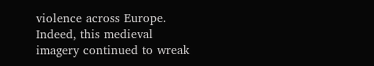violence across Europe. Indeed, this medieval imagery continued to wreak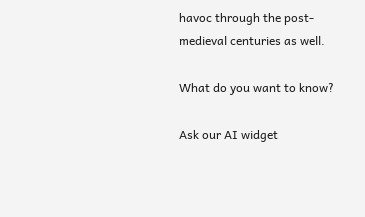havoc through the post-medieval centuries as well.

What do you want to know?

Ask our AI widget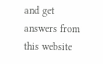and get answers from this website